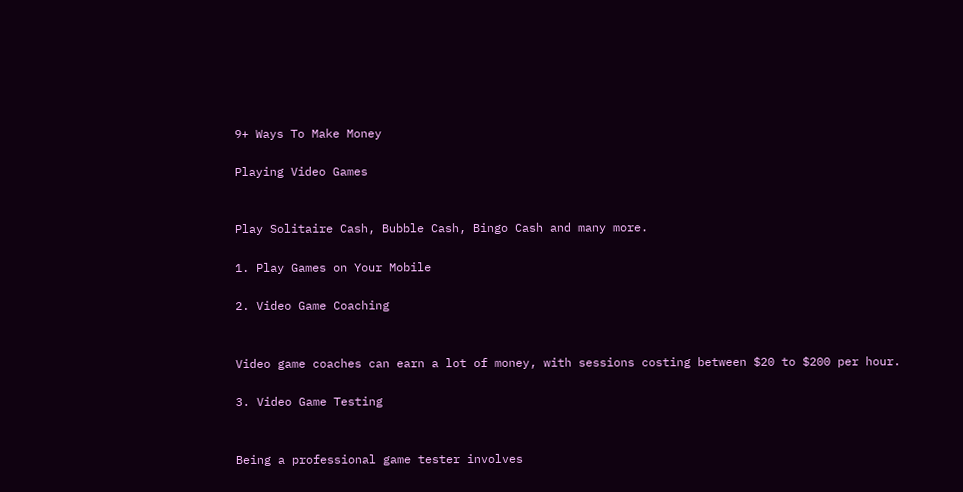9+ Ways To Make Money

Playing Video Games


Play Solitaire Cash, Bubble Cash, Bingo Cash and many more.

1. Play Games on Your Mobile

2. Video Game Coaching


Video game coaches can earn a lot of money, with sessions costing between $20 to $200 per hour.

3. Video Game Testing


Being a professional game tester involves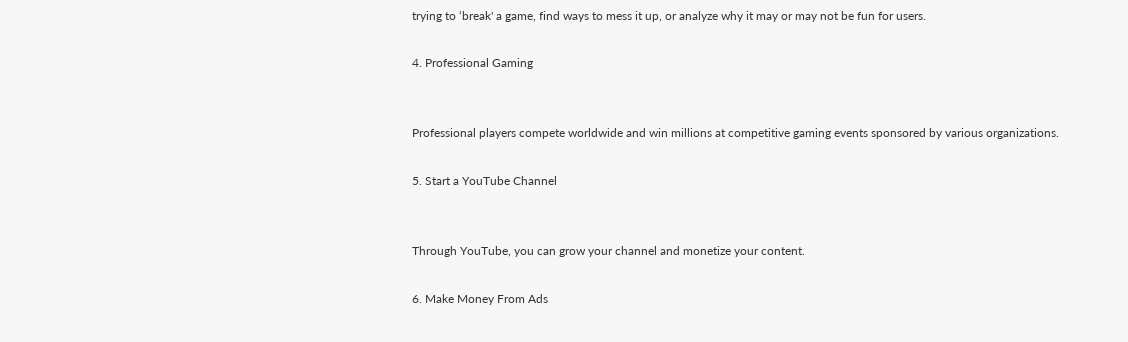trying to ‘break' a game, find ways to mess it up, or analyze why it may or may not be fun for users.

4. Professional Gaming


Professional players compete worldwide and win millions at competitive gaming events sponsored by various organizations.

5. Start a YouTube Channel


Through YouTube, you can grow your channel and monetize your content.

6. Make Money From Ads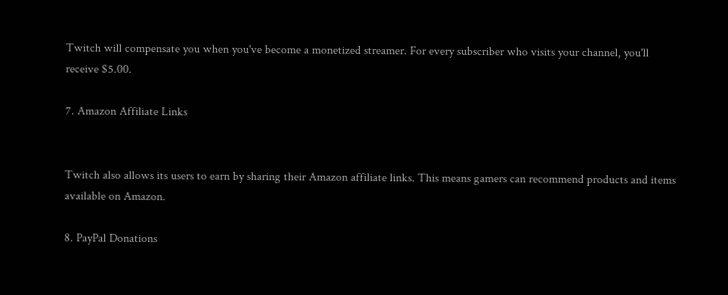Twitch will compensate you when you've become a monetized streamer. For every subscriber who visits your channel, you'll receive $5.00.

7. Amazon Affiliate Links


Twitch also allows its users to earn by sharing their Amazon affiliate links. This means gamers can recommend products and items available on Amazon.

8. PayPal Donations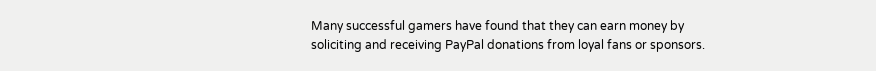Many successful gamers have found that they can earn money by soliciting and receiving PayPal donations from loyal fans or sponsors.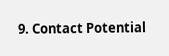9. Contact Potential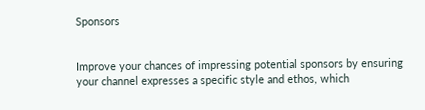Sponsors


Improve your chances of impressing potential sponsors by ensuring your channel expresses a specific style and ethos, which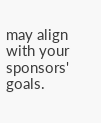may align with your sponsors' goals.